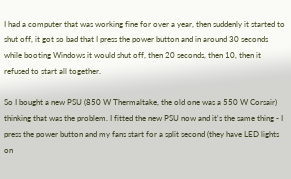I had a computer that was working fine for over a year, then suddenly it started to shut off, it got so bad that I press the power button and in around 30 seconds while booting Windows it would shut off, then 20 seconds, then 10, then it refused to start all together.

So I bought a new PSU (850 W Thermaltake, the old one was a 550 W Corsair) thinking that was the problem. I fitted the new PSU now and it's the same thing - I press the power button and my fans start for a split second (they have LED lights on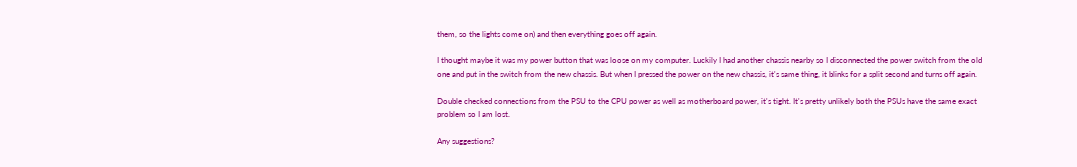them, so the lights come on) and then everything goes off again.

I thought maybe it was my power button that was loose on my computer. Luckily I had another chassis nearby so I disconnected the power switch from the old one and put in the switch from the new chassis. But when I pressed the power on the new chassis, it's same thing, it blinks for a split second and turns off again.

Double checked connections from the PSU to the CPU power as well as motherboard power, it's tight. It's pretty unlikely both the PSUs have the same exact problem so I am lost.

Any suggestions?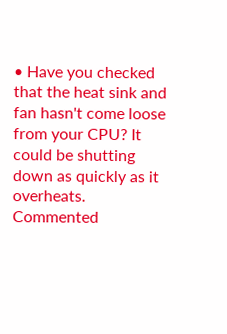• Have you checked that the heat sink and fan hasn't come loose from your CPU? It could be shutting down as quickly as it overheats. Commented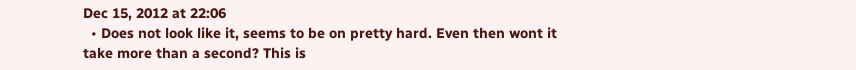Dec 15, 2012 at 22:06
  • Does not look like it, seems to be on pretty hard. Even then wont it take more than a second? This is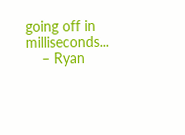going off in milliseconds...
    – Ryan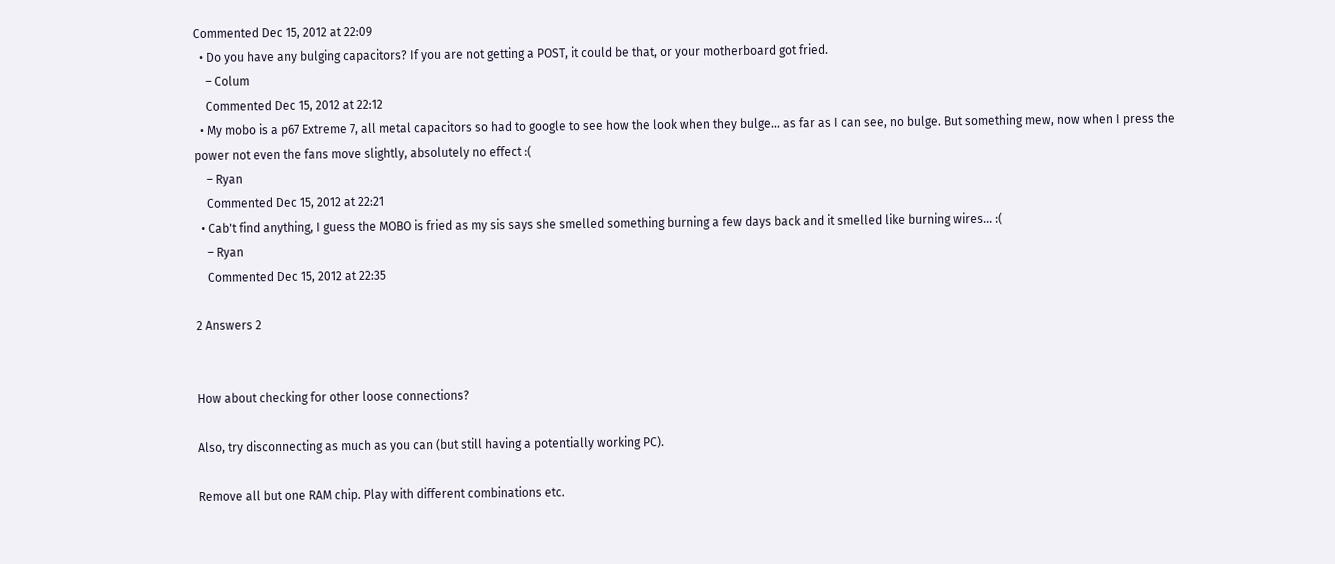Commented Dec 15, 2012 at 22:09
  • Do you have any bulging capacitors? If you are not getting a POST, it could be that, or your motherboard got fried.
    – Colum
    Commented Dec 15, 2012 at 22:12
  • My mobo is a p67 Extreme 7, all metal capacitors so had to google to see how the look when they bulge... as far as I can see, no bulge. But something mew, now when I press the power not even the fans move slightly, absolutely no effect :(
    – Ryan
    Commented Dec 15, 2012 at 22:21
  • Cab't find anything, I guess the MOBO is fried as my sis says she smelled something burning a few days back and it smelled like burning wires... :(
    – Ryan
    Commented Dec 15, 2012 at 22:35

2 Answers 2


How about checking for other loose connections?

Also, try disconnecting as much as you can (but still having a potentially working PC).

Remove all but one RAM chip. Play with different combinations etc.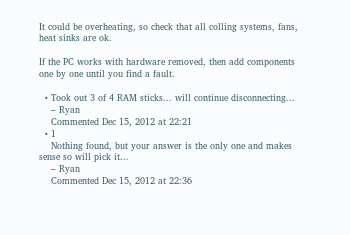It could be overheating, so check that all colling systems, fans, heat sinks are ok.

If the PC works with hardware removed, then add components one by one until you find a fault.

  • Took out 3 of 4 RAM sticks... will continue disconnecting...
    – Ryan
    Commented Dec 15, 2012 at 22:21
  • 1
    Nothing found, but your answer is the only one and makes sense so will pick it...
    – Ryan
    Commented Dec 15, 2012 at 22:36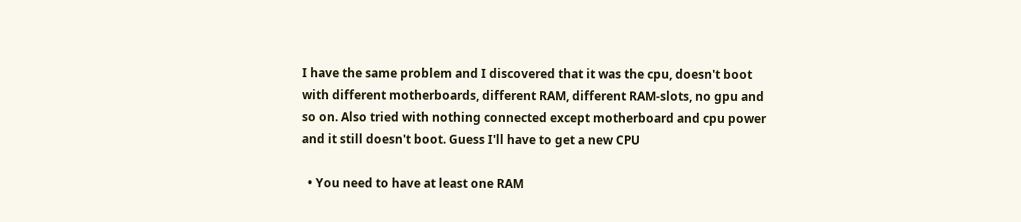I have the same problem and I discovered that it was the cpu, doesn't boot with different motherboards, different RAM, different RAM-slots, no gpu and so on. Also tried with nothing connected except motherboard and cpu power and it still doesn't boot. Guess I'll have to get a new CPU

  • You need to have at least one RAM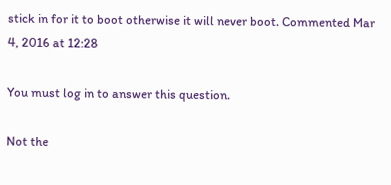stick in for it to boot otherwise it will never boot. Commented Mar 4, 2016 at 12:28

You must log in to answer this question.

Not the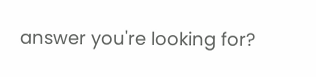answer you're looking for?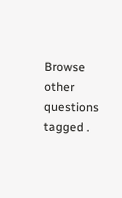Browse other questions tagged .